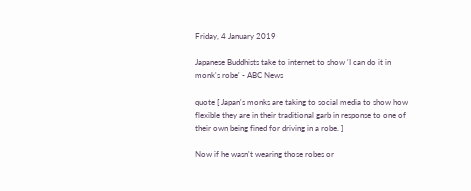Friday, 4 January 2019

Japanese Buddhists take to internet to show 'I can do it in monk's robe' - ABC News

quote [ Japan's monks are taking to social media to show how flexible they are in their traditional garb in response to one of their own being fined for driving in a robe. ]

Now if he wasn't wearing those robes or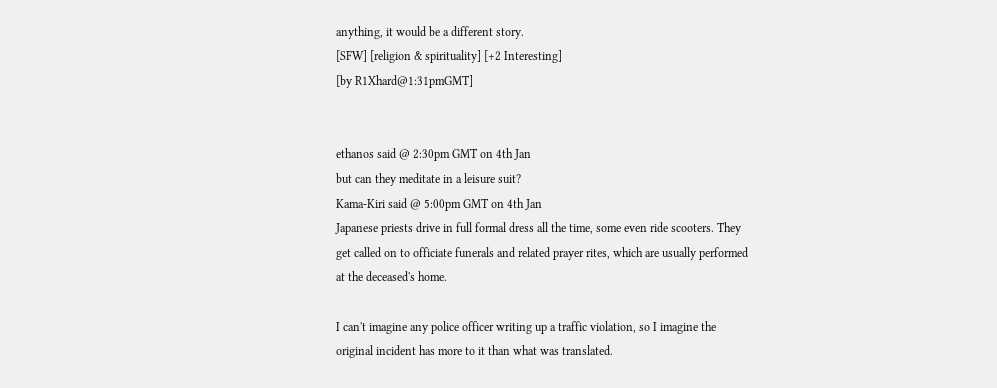anything, it would be a different story.
[SFW] [religion & spirituality] [+2 Interesting]
[by R1Xhard@1:31pmGMT]


ethanos said @ 2:30pm GMT on 4th Jan
but can they meditate in a leisure suit?
Kama-Kiri said @ 5:00pm GMT on 4th Jan
Japanese priests drive in full formal dress all the time, some even ride scooters. They get called on to officiate funerals and related prayer rites, which are usually performed at the deceased's home.

I can't imagine any police officer writing up a traffic violation, so I imagine the original incident has more to it than what was translated.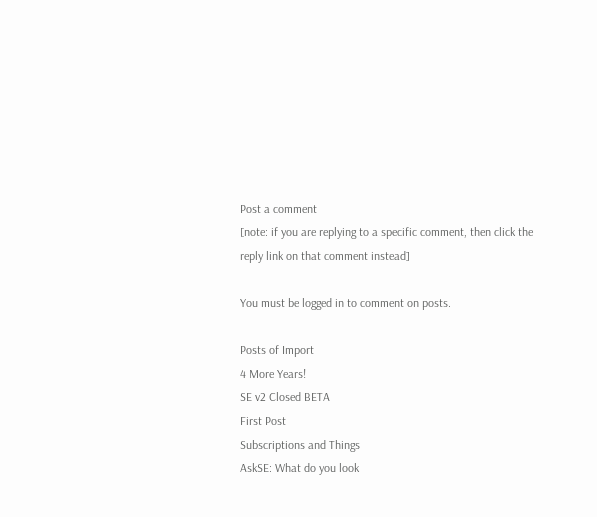Post a comment
[note: if you are replying to a specific comment, then click the reply link on that comment instead]

You must be logged in to comment on posts.

Posts of Import
4 More Years!
SE v2 Closed BETA
First Post
Subscriptions and Things
AskSE: What do you look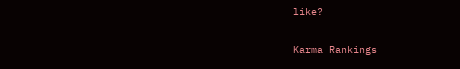like?

Karma Rankings